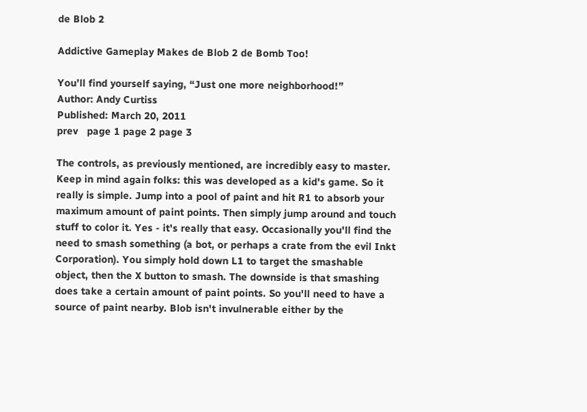de Blob 2

Addictive Gameplay Makes de Blob 2 de Bomb Too!

You’ll find yourself saying, “Just one more neighborhood!”
Author: Andy Curtiss
Published: March 20, 2011
prev   page 1 page 2 page 3

The controls, as previously mentioned, are incredibly easy to master. Keep in mind again folks: this was developed as a kid's game. So it really is simple. Jump into a pool of paint and hit R1 to absorb your maximum amount of paint points. Then simply jump around and touch stuff to color it. Yes - it's really that easy. Occasionally you'll find the need to smash something (a bot, or perhaps a crate from the evil Inkt Corporation). You simply hold down L1 to target the smashable object, then the X button to smash. The downside is that smashing does take a certain amount of paint points. So you'll need to have a source of paint nearby. Blob isn't invulnerable either by the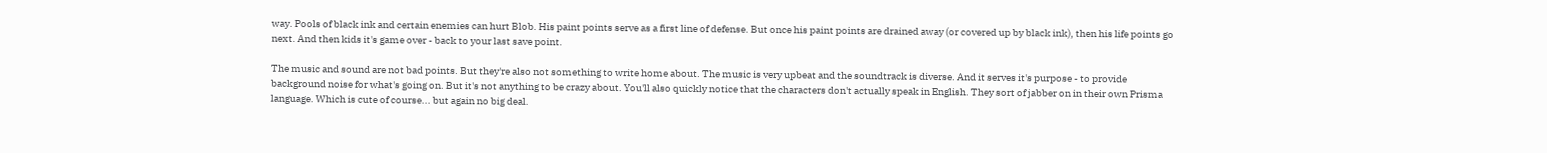way. Pools of black ink and certain enemies can hurt Blob. His paint points serve as a first line of defense. But once his paint points are drained away (or covered up by black ink), then his life points go next. And then kids it's game over - back to your last save point.

The music and sound are not bad points. But they're also not something to write home about. The music is very upbeat and the soundtrack is diverse. And it serves it's purpose - to provide background noise for what's going on. But it's not anything to be crazy about. You'll also quickly notice that the characters don't actually speak in English. They sort of jabber on in their own Prisma language. Which is cute of course... but again no big deal.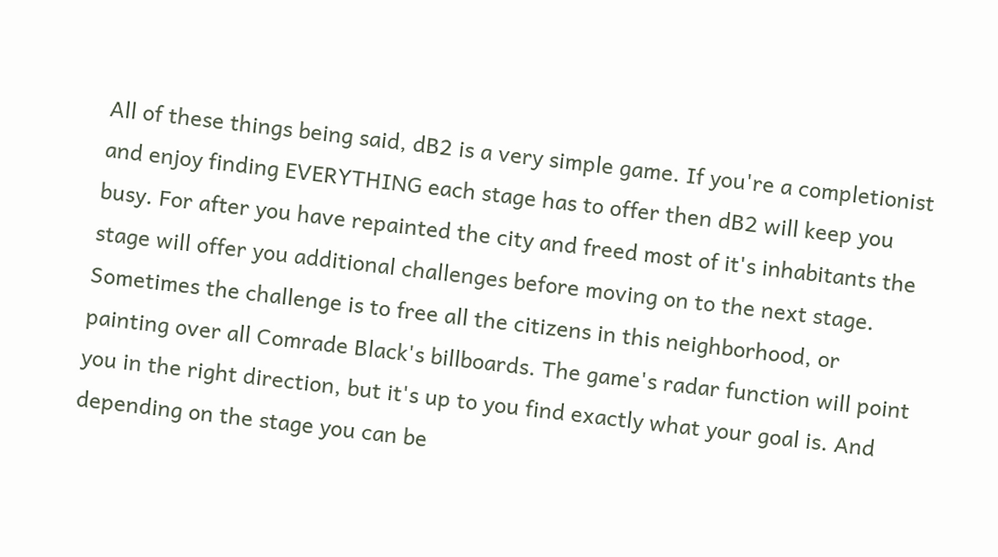All of these things being said, dB2 is a very simple game. If you're a completionist and enjoy finding EVERYTHING each stage has to offer then dB2 will keep you busy. For after you have repainted the city and freed most of it's inhabitants the stage will offer you additional challenges before moving on to the next stage. Sometimes the challenge is to free all the citizens in this neighborhood, or painting over all Comrade Black's billboards. The game's radar function will point you in the right direction, but it's up to you find exactly what your goal is. And depending on the stage you can be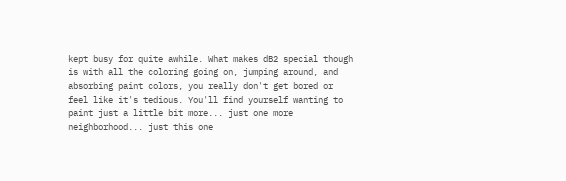kept busy for quite awhile. What makes dB2 special though is with all the coloring going on, jumping around, and absorbing paint colors, you really don't get bored or feel like it's tedious. You'll find yourself wanting to paint just a little bit more... just one more neighborhood... just this one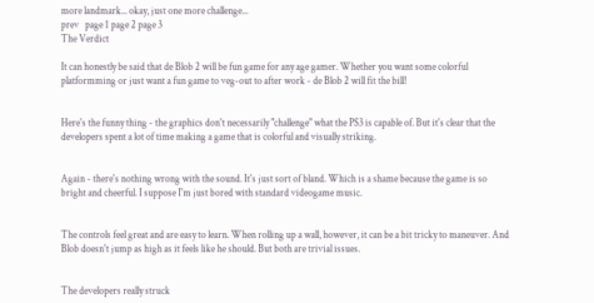more landmark... okay, just one more challenge...
prev   page 1 page 2 page 3
The Verdict

It can honestly be said that de Blob 2 will be fun game for any age gamer. Whether you want some colorful platformming or just want a fun game to veg-out to after work - de Blob 2 will fit the bill!


Here's the funny thing - the graphics don't necessarily "challenge" what the PS3 is capable of. But it's clear that the developers spent a lot of time making a game that is colorful and visually striking.


Again - there's nothing wrong with the sound. It's just sort of bland. Which is a shame because the game is so bright and cheerful. I suppose I'm just bored with standard videogame music.


The controls feel great and are easy to learn. When rolling up a wall, however, it can be a bit tricky to maneuver. And Blob doesn't jump as high as it feels like he should. But both are trivial issues.


The developers really struck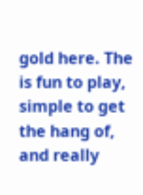gold here. The is fun to play, simple to get the hang of, and really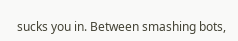sucks you in. Between smashing bots,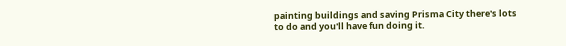painting buildings and saving Prisma City there's lots to do and you'll have fun doing it.